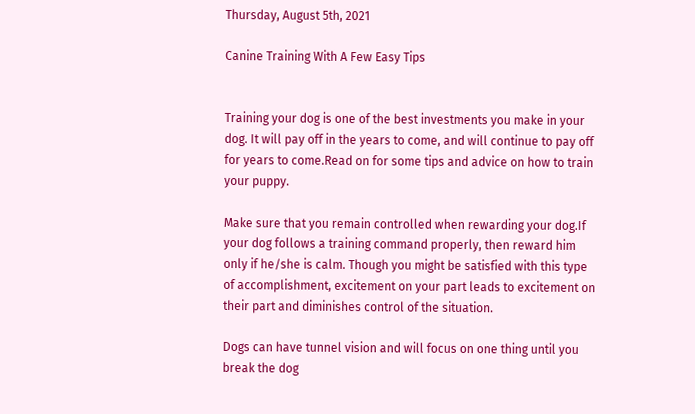Thursday, August 5th, 2021

Canine Training With A Few Easy Tips


Training your dog is one of the best investments you make in your dog. It will pay off in the years to come, and will continue to pay off for years to come.Read on for some tips and advice on how to train your puppy.

Make sure that you remain controlled when rewarding your dog.If your dog follows a training command properly, then reward him only if he/she is calm. Though you might be satisfied with this type of accomplishment, excitement on your part leads to excitement on their part and diminishes control of the situation.

Dogs can have tunnel vision and will focus on one thing until you break the dog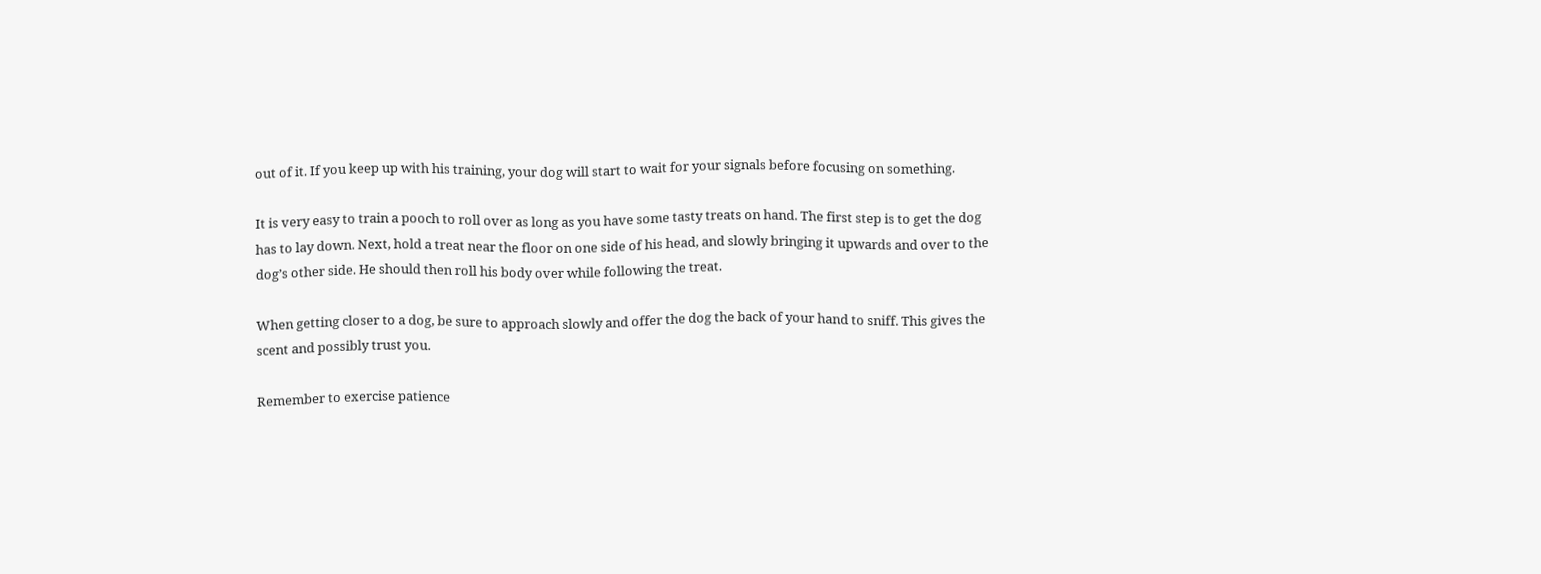out of it. If you keep up with his training, your dog will start to wait for your signals before focusing on something.

It is very easy to train a pooch to roll over as long as you have some tasty treats on hand. The first step is to get the dog has to lay down. Next, hold a treat near the floor on one side of his head, and slowly bringing it upwards and over to the dog’s other side. He should then roll his body over while following the treat.

When getting closer to a dog, be sure to approach slowly and offer the dog the back of your hand to sniff. This gives the scent and possibly trust you.

Remember to exercise patience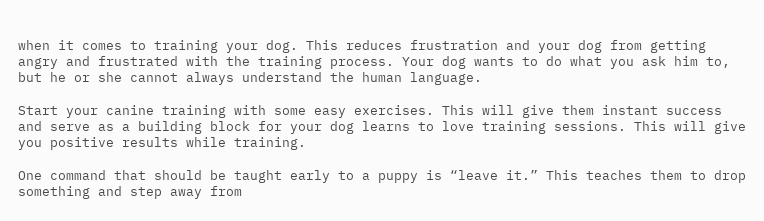when it comes to training your dog. This reduces frustration and your dog from getting angry and frustrated with the training process. Your dog wants to do what you ask him to, but he or she cannot always understand the human language.

Start your canine training with some easy exercises. This will give them instant success and serve as a building block for your dog learns to love training sessions. This will give you positive results while training.

One command that should be taught early to a puppy is “leave it.” This teaches them to drop something and step away from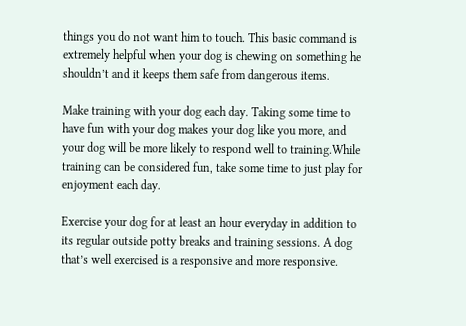things you do not want him to touch. This basic command is extremely helpful when your dog is chewing on something he shouldn’t and it keeps them safe from dangerous items.

Make training with your dog each day. Taking some time to have fun with your dog makes your dog like you more, and your dog will be more likely to respond well to training.While training can be considered fun, take some time to just play for enjoyment each day.

Exercise your dog for at least an hour everyday in addition to its regular outside potty breaks and training sessions. A dog that’s well exercised is a responsive and more responsive.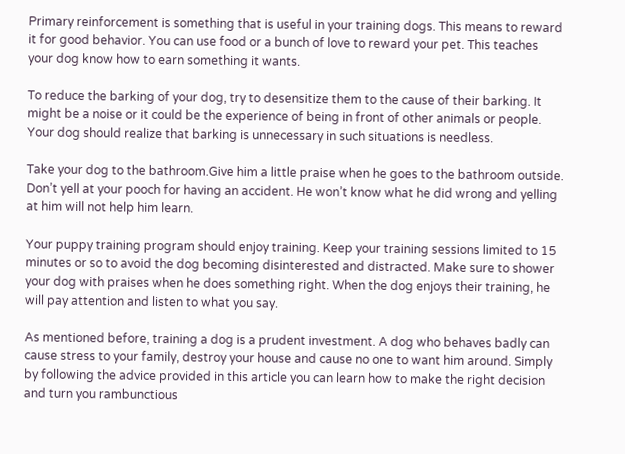Primary reinforcement is something that is useful in your training dogs. This means to reward it for good behavior. You can use food or a bunch of love to reward your pet. This teaches your dog know how to earn something it wants.

To reduce the barking of your dog, try to desensitize them to the cause of their barking. It might be a noise or it could be the experience of being in front of other animals or people. Your dog should realize that barking is unnecessary in such situations is needless.

Take your dog to the bathroom.Give him a little praise when he goes to the bathroom outside. Don’t yell at your pooch for having an accident. He won’t know what he did wrong and yelling at him will not help him learn.

Your puppy training program should enjoy training. Keep your training sessions limited to 15 minutes or so to avoid the dog becoming disinterested and distracted. Make sure to shower your dog with praises when he does something right. When the dog enjoys their training, he will pay attention and listen to what you say.

As mentioned before, training a dog is a prudent investment. A dog who behaves badly can cause stress to your family, destroy your house and cause no one to want him around. Simply by following the advice provided in this article you can learn how to make the right decision and turn you rambunctious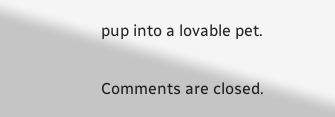pup into a lovable pet.

Comments are closed.